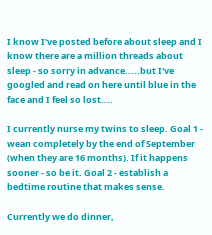I know I've posted before about sleep and I know there are a million threads about sleep - so sorry in advance.....but I've googled and read on here until blue in the face and I feel so lost....

I currently nurse my twins to sleep. Goal 1 - wean completely by the end of September (when they are 16 months). If it happens sooner - so be it. Goal 2 - establish a bedtime routine that makes sense.

Currently we do dinner,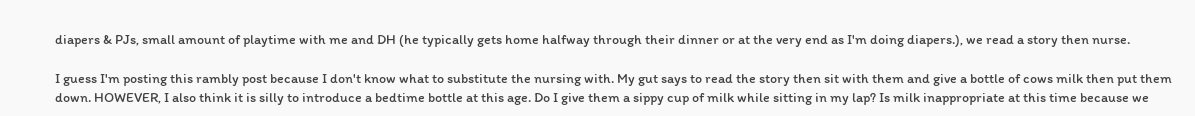diapers & PJs, small amount of playtime with me and DH (he typically gets home halfway through their dinner or at the very end as I'm doing diapers.), we read a story then nurse.

I guess I'm posting this rambly post because I don't know what to substitute the nursing with. My gut says to read the story then sit with them and give a bottle of cows milk then put them down. HOWEVER, I also think it is silly to introduce a bedtime bottle at this age. Do I give them a sippy cup of milk while sitting in my lap? Is milk inappropriate at this time because we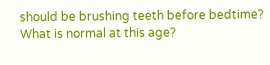should be brushing teeth before bedtime? What is normal at this age?